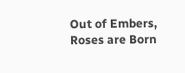Out of Embers, Roses are Born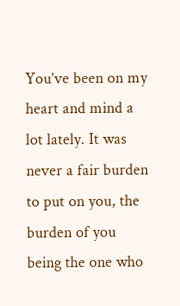You’ve been on my heart and mind a lot lately. It was never a fair burden to put on you, the burden of you being the one who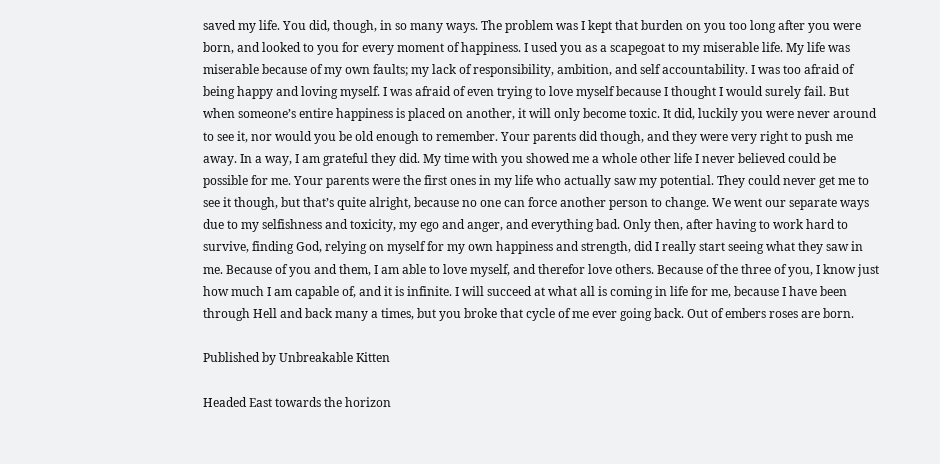saved my life. You did, though, in so many ways. The problem was I kept that burden on you too long after you were born, and looked to you for every moment of happiness. I used you as a scapegoat to my miserable life. My life was miserable because of my own faults; my lack of responsibility, ambition, and self accountability. I was too afraid of being happy and loving myself. I was afraid of even trying to love myself because I thought I would surely fail. But when someone’s entire happiness is placed on another, it will only become toxic. It did, luckily you were never around to see it, nor would you be old enough to remember. Your parents did though, and they were very right to push me away. In a way, I am grateful they did. My time with you showed me a whole other life I never believed could be possible for me. Your parents were the first ones in my life who actually saw my potential. They could never get me to see it though, but that’s quite alright, because no one can force another person to change. We went our separate ways due to my selfishness and toxicity, my ego and anger, and everything bad. Only then, after having to work hard to survive, finding God, relying on myself for my own happiness and strength, did I really start seeing what they saw in me. Because of you and them, I am able to love myself, and therefor love others. Because of the three of you, I know just how much I am capable of, and it is infinite. I will succeed at what all is coming in life for me, because I have been through Hell and back many a times, but you broke that cycle of me ever going back. Out of embers roses are born.

Published by Unbreakable Kitten

Headed East towards the horizon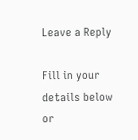Leave a Reply

Fill in your details below or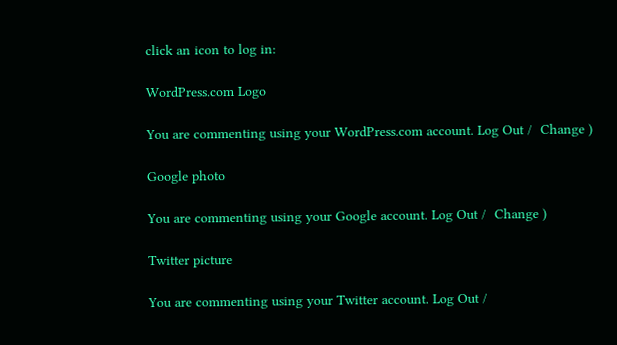click an icon to log in:

WordPress.com Logo

You are commenting using your WordPress.com account. Log Out /  Change )

Google photo

You are commenting using your Google account. Log Out /  Change )

Twitter picture

You are commenting using your Twitter account. Log Out /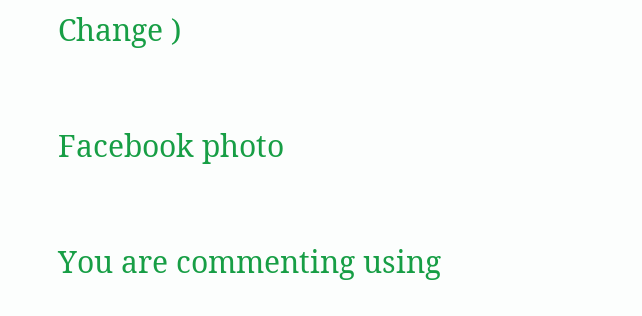Change )

Facebook photo

You are commenting using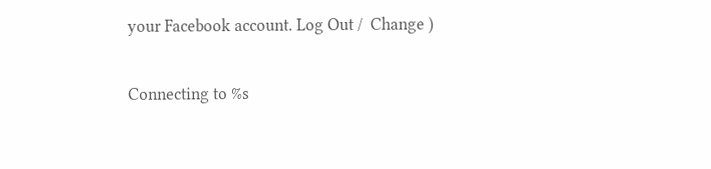your Facebook account. Log Out /  Change )

Connecting to %s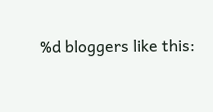%d bloggers like this: